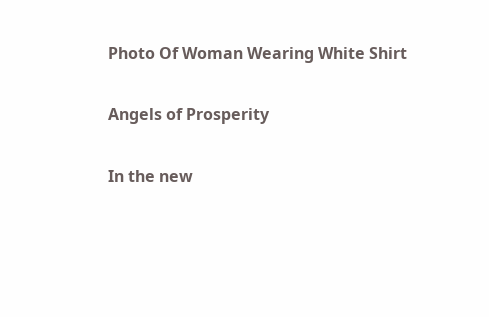Photo Of Woman Wearing White Shirt

Angels of Prosperity

In the new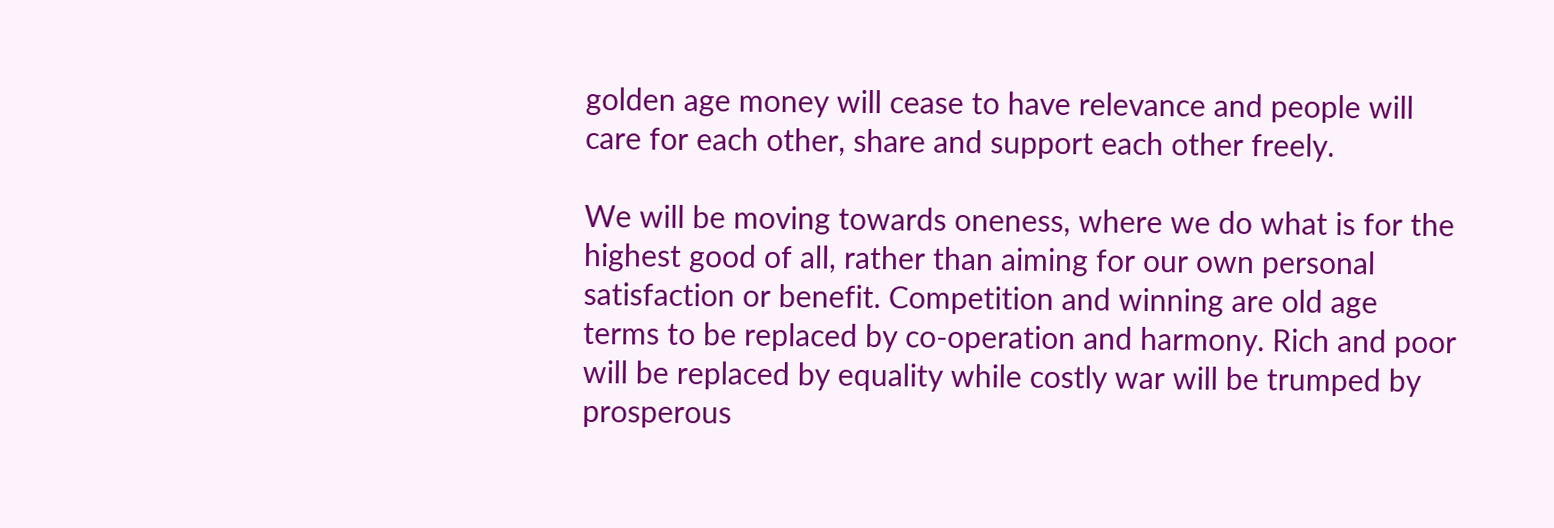golden age money will cease to have relevance and people will care for each other, share and support each other freely.

We will be moving towards oneness, where we do what is for the highest good of all, rather than aiming for our own personal satisfaction or benefit. Competition and winning are old age terms to be replaced by co-operation and harmony. Rich and poor will be replaced by equality while costly war will be trumped by prosperous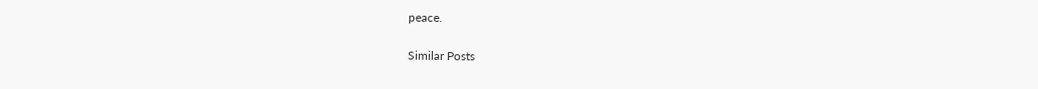peace.

Similar Posts